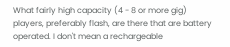What fairly high capacity (4 - 8 or more gig) players, preferably flash, are there that are battery operated. I don't mean a rechargeable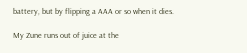battery, but by flipping a AAA or so when it dies.

My Zune runs out of juice at the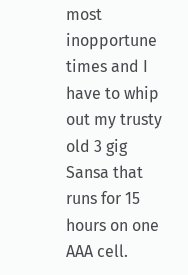most inopportune times and I have to whip out my trusty old 3 gig Sansa that runs for 15 hours on one AAA cell.